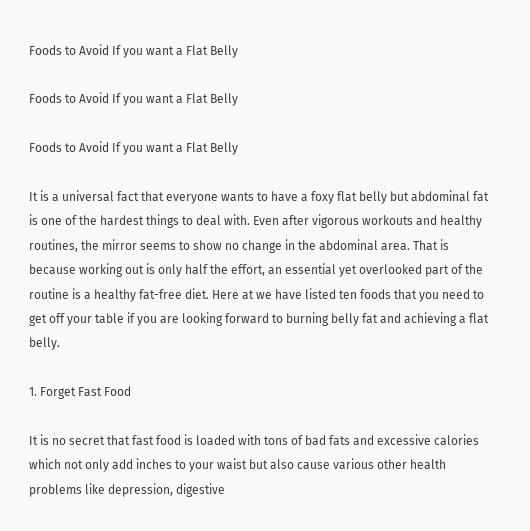Foods to Avoid If you want a Flat Belly

Foods to Avoid If you want a Flat Belly

Foods to Avoid If you want a Flat Belly

It is a universal fact that everyone wants to have a foxy flat belly but abdominal fat is one of the hardest things to deal with. Even after vigorous workouts and healthy routines, the mirror seems to show no change in the abdominal area. That is because working out is only half the effort, an essential yet overlooked part of the routine is a healthy fat-free diet. Here at we have listed ten foods that you need to get off your table if you are looking forward to burning belly fat and achieving a flat belly.

1. Forget Fast Food

It is no secret that fast food is loaded with tons of bad fats and excessive calories which not only add inches to your waist but also cause various other health problems like depression, digestive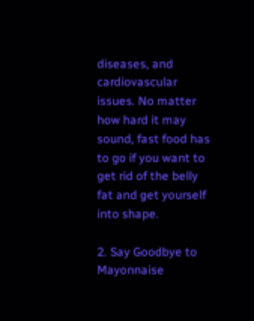diseases, and cardiovascular issues. No matter how hard it may sound, fast food has to go if you want to get rid of the belly fat and get yourself into shape.

2. Say Goodbye to Mayonnaise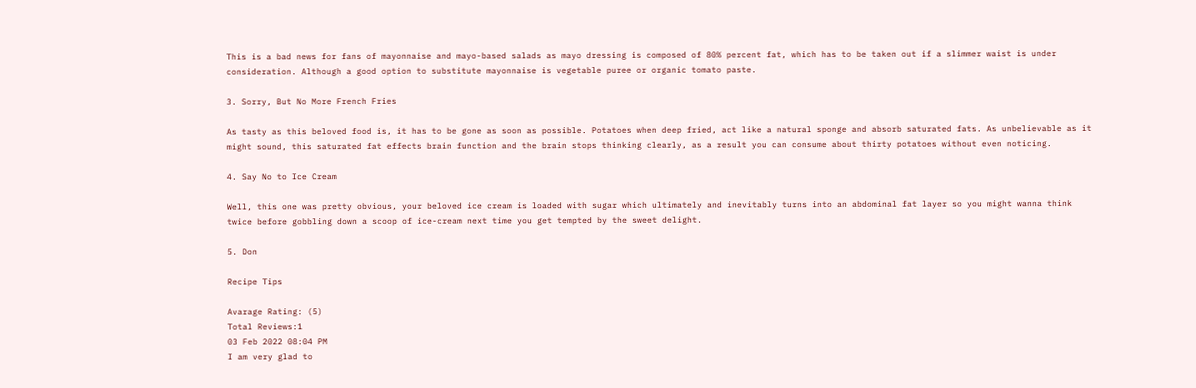This is a bad news for fans of mayonnaise and mayo-based salads as mayo dressing is composed of 80% percent fat, which has to be taken out if a slimmer waist is under consideration. Although a good option to substitute mayonnaise is vegetable puree or organic tomato paste.

3. Sorry, But No More French Fries

As tasty as this beloved food is, it has to be gone as soon as possible. Potatoes when deep fried, act like a natural sponge and absorb saturated fats. As unbelievable as it might sound, this saturated fat effects brain function and the brain stops thinking clearly, as a result you can consume about thirty potatoes without even noticing.

4. Say No to Ice Cream

Well, this one was pretty obvious, your beloved ice cream is loaded with sugar which ultimately and inevitably turns into an abdominal fat layer so you might wanna think twice before gobbling down a scoop of ice-cream next time you get tempted by the sweet delight.

5. Don

Recipe Tips

Avarage Rating: (5)
Total Reviews:1
03 Feb 2022 08:04 PM
I am very glad to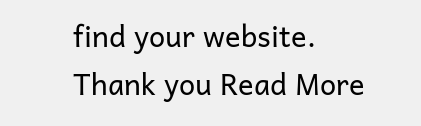find your website. Thank you Read More